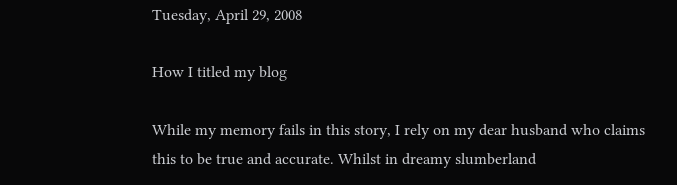Tuesday, April 29, 2008

How I titled my blog

While my memory fails in this story, I rely on my dear husband who claims this to be true and accurate. Whilst in dreamy slumberland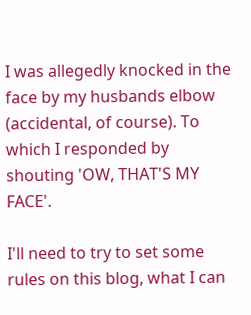I was allegedly knocked in the face by my husbands elbow (accidental, of course). To which I responded by shouting 'OW, THAT'S MY FACE'.

I'll need to try to set some rules on this blog, what I can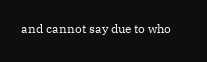and cannot say due to who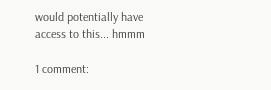would potentially have access to this... hmmm

1 comment: